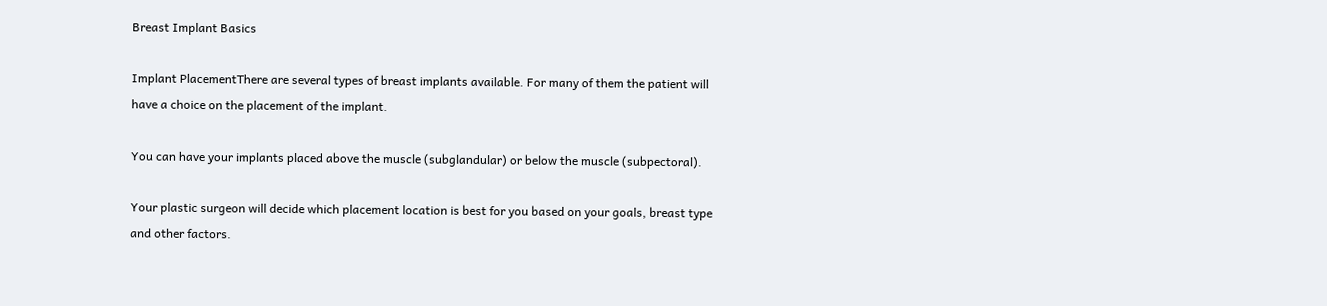Breast Implant Basics

Implant PlacementThere are several types of breast implants available. For many of them the patient will have a choice on the placement of the implant.

You can have your implants placed above the muscle (subglandular) or below the muscle (subpectoral).

Your plastic surgeon will decide which placement location is best for you based on your goals, breast type and other factors.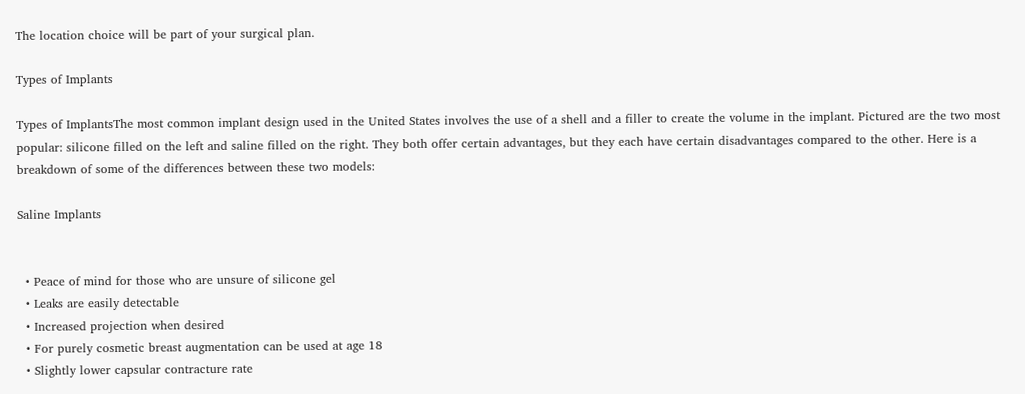The location choice will be part of your surgical plan.

Types of Implants

Types of ImplantsThe most common implant design used in the United States involves the use of a shell and a filler to create the volume in the implant. Pictured are the two most popular: silicone filled on the left and saline filled on the right. They both offer certain advantages, but they each have certain disadvantages compared to the other. Here is a breakdown of some of the differences between these two models:

Saline Implants


  • Peace of mind for those who are unsure of silicone gel
  • Leaks are easily detectable
  • Increased projection when desired
  • For purely cosmetic breast augmentation can be used at age 18
  • Slightly lower capsular contracture rate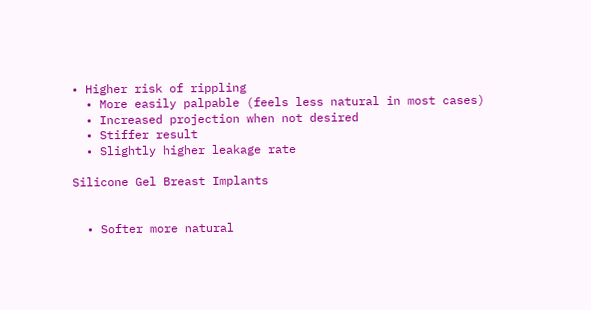• Higher risk of rippling
  • More easily palpable (feels less natural in most cases)
  • Increased projection when not desired
  • Stiffer result
  • Slightly higher leakage rate

Silicone Gel Breast Implants


  • Softer more natural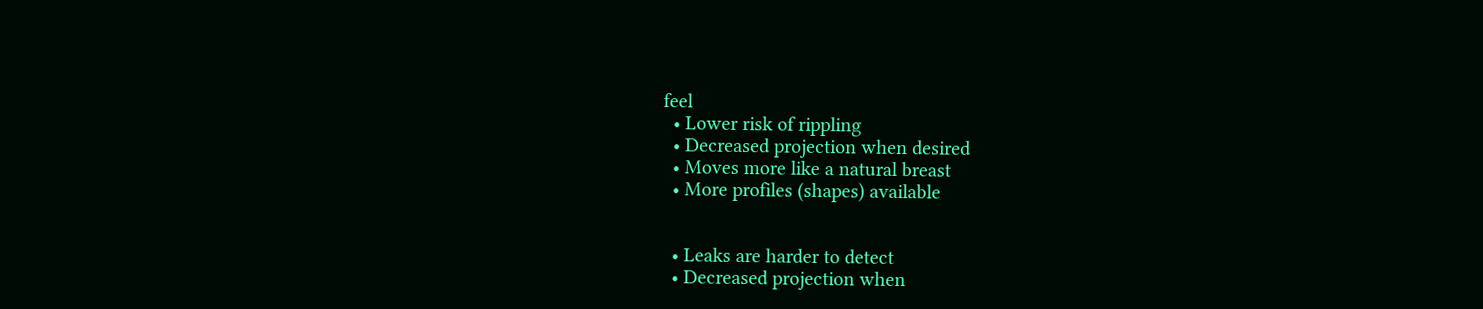feel
  • Lower risk of rippling
  • Decreased projection when desired
  • Moves more like a natural breast
  • More profiles (shapes) available


  • Leaks are harder to detect
  • Decreased projection when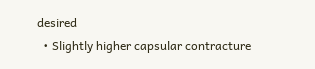desired
  • Slightly higher capsular contracture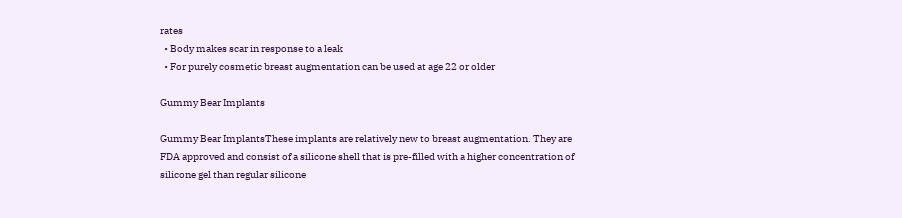rates
  • Body makes scar in response to a leak
  • For purely cosmetic breast augmentation can be used at age 22 or older

Gummy Bear Implants

Gummy Bear ImplantsThese implants are relatively new to breast augmentation. They are FDA approved and consist of a silicone shell that is pre-filled with a higher concentration of silicone gel than regular silicone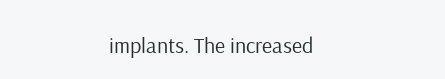implants. The increased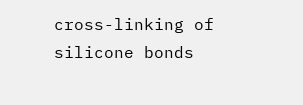cross-linking of silicone bonds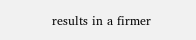results in a firmer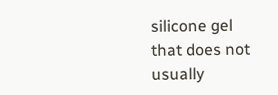silicone gel that does not usually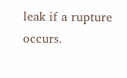leak if a rupture occurs.